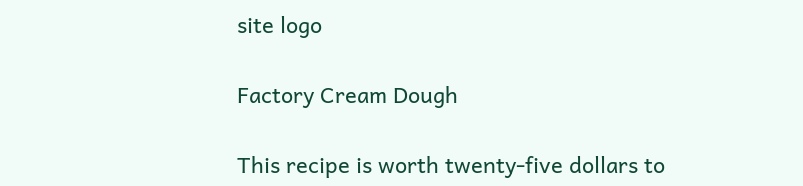site logo

Factory Cream Dough

This recipe is worth twenty-five dollars to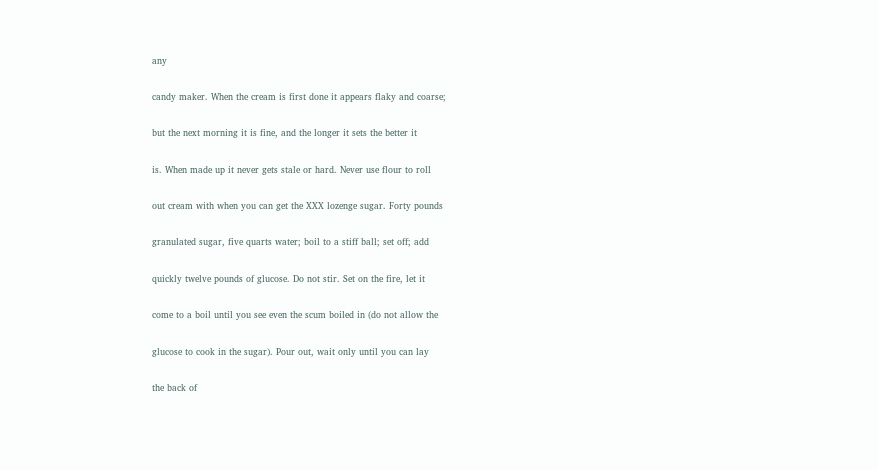any

candy maker. When the cream is first done it appears flaky and coarse;

but the next morning it is fine, and the longer it sets the better it

is. When made up it never gets stale or hard. Never use flour to roll

out cream with when you can get the XXX lozenge sugar. Forty pounds

granulated sugar, five quarts water; boil to a stiff ball; set off; add

quickly twelve pounds of glucose. Do not stir. Set on the fire, let it

come to a boil until you see even the scum boiled in (do not allow the

glucose to cook in the sugar). Pour out, wait only until you can lay

the back of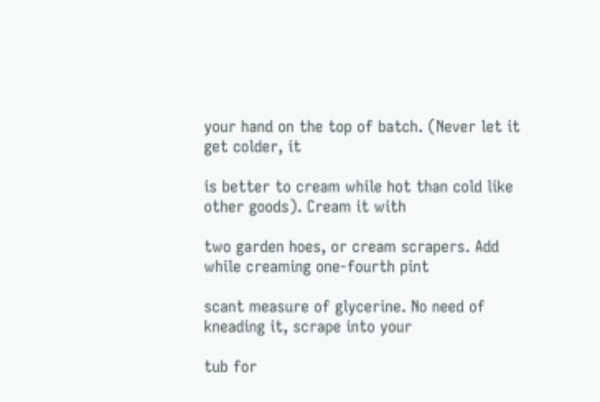your hand on the top of batch. (Never let it get colder, it

is better to cream while hot than cold like other goods). Cream it with

two garden hoes, or cream scrapers. Add while creaming one-fourth pint

scant measure of glycerine. No need of kneading it, scrape into your

tub for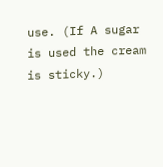use. (If A sugar is used the cream is sticky.)